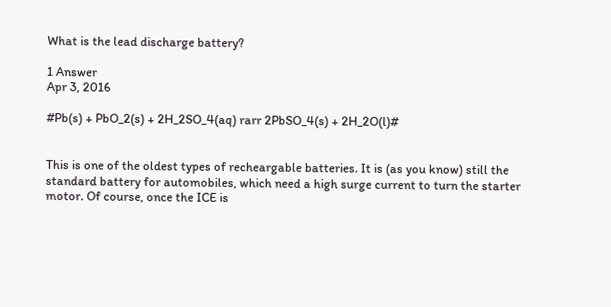What is the lead discharge battery?

1 Answer
Apr 3, 2016

#Pb(s) + PbO_2(s) + 2H_2SO_4(aq) rarr 2PbSO_4(s) + 2H_2O(l)#


This is one of the oldest types of recheargable batteries. It is (as you know) still the standard battery for automobiles, which need a high surge current to turn the starter motor. Of course, once the ICE is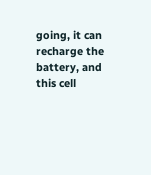going, it can recharge the battery, and this cell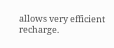allows very efficient recharge.